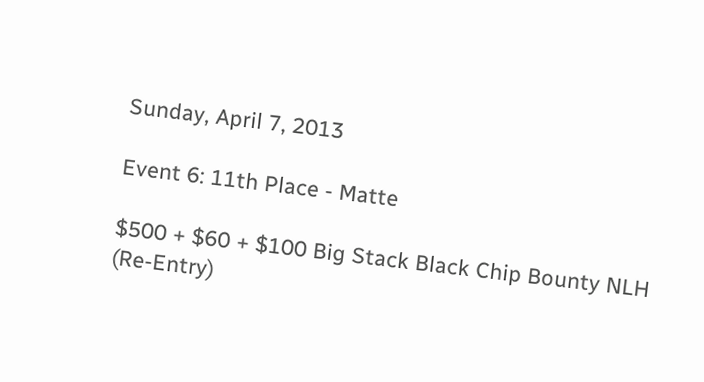Sunday, April 7, 2013

Event 6: 11th Place - Matte

$500 + $60 + $100 Big Stack Black Chip Bounty NLH (Re-Entry)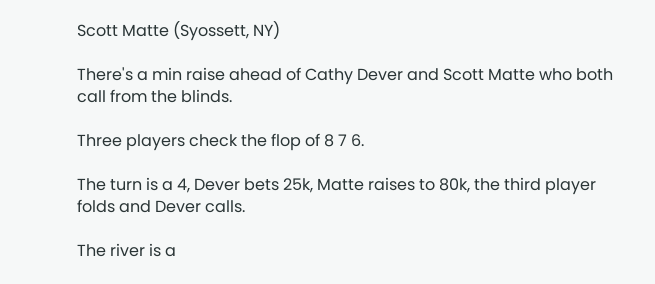Scott Matte (Syossett, NY)

There's a min raise ahead of Cathy Dever and Scott Matte who both call from the blinds.

Three players check the flop of 8 7 6.

The turn is a 4, Dever bets 25k, Matte raises to 80k, the third player folds and Dever calls.

The river is a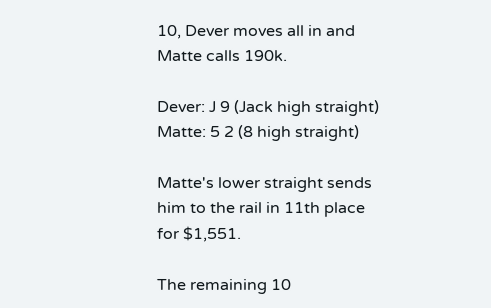10, Dever moves all in and Matte calls 190k.

Dever: J 9 (Jack high straight)
Matte: 5 2 (8 high straight)

Matte's lower straight sends him to the rail in 11th place for $1,551.

The remaining 10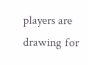players are drawing for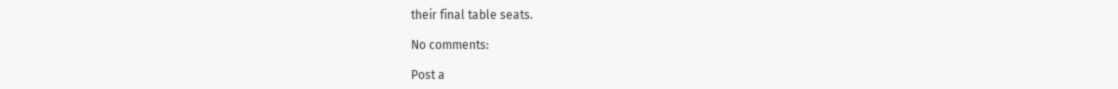their final table seats.

No comments:

Post a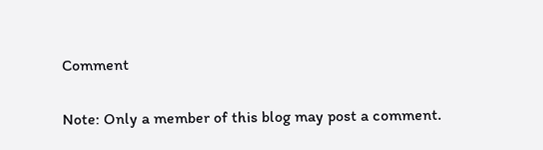Comment

Note: Only a member of this blog may post a comment.